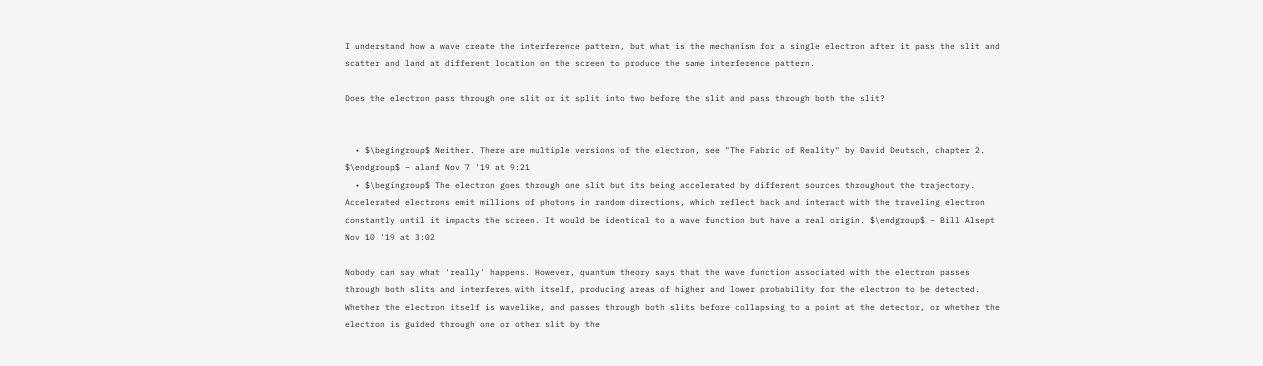I understand how a wave create the interference pattern, but what is the mechanism for a single electron after it pass the slit and scatter and land at different location on the screen to produce the same interference pattern.

Does the electron pass through one slit or it split into two before the slit and pass through both the slit?


  • $\begingroup$ Neither. There are multiple versions of the electron, see "The Fabric of Reality" by David Deutsch, chapter 2. $\endgroup$ – alanf Nov 7 '19 at 9:21
  • $\begingroup$ The electron goes through one slit but its being accelerated by different sources throughout the trajectory. Accelerated electrons emit millions of photons in random directions, which reflect back and interact with the traveling electron constantly until it impacts the screen. It would be identical to a wave function but have a real origin. $\endgroup$ – Bill Alsept Nov 10 '19 at 3:02

Nobody can say what 'really' happens. However, quantum theory says that the wave function associated with the electron passes through both slits and interferes with itself, producing areas of higher and lower probability for the electron to be detected. Whether the electron itself is wavelike, and passes through both slits before collapsing to a point at the detector, or whether the electron is guided through one or other slit by the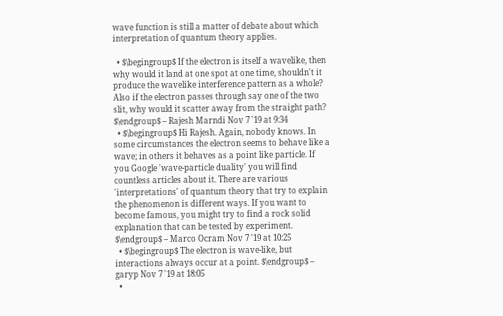wave function is still a matter of debate about which interpretation of quantum theory applies.

  • $\begingroup$ If the electron is itself a wavelike, then why would it land at one spot at one time, shouldn't it produce the wavelike interference pattern as a whole? Also if the electron passes through say one of the two slit, why would it scatter away from the straight path? $\endgroup$ – Rajesh Marndi Nov 7 '19 at 9:34
  • $\begingroup$ Hi Rajesh. Again, nobody knows. In some circumstances the electron seems to behave like a wave; in others it behaves as a point like particle. If you Google 'wave-particle duality' you will find countless articles about it. There are various 'interpretations' of quantum theory that try to explain the phenomenon is different ways. If you want to become famous, you might try to find a rock solid explanation that can be tested by experiment. $\endgroup$ – Marco Ocram Nov 7 '19 at 10:25
  • $\begingroup$ The electron is wave-like, but interactions always occur at a point. $\endgroup$ – garyp Nov 7 '19 at 18:05
  •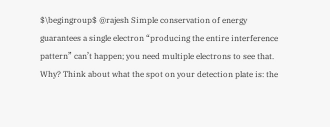$\begingroup$ @rajesh Simple conservation of energy guarantees a single electron “producing the entire interference pattern” can’t happen; you need multiple electrons to see that. Why? Think about what the spot on your detection plate is: the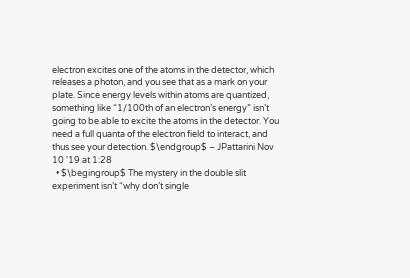electron excites one of the atoms in the detector, which releases a photon, and you see that as a mark on your plate. Since energy levels within atoms are quantized, something like “1/100th of an electron’s energy” isn’t going to be able to excite the atoms in the detector. You need a full quanta of the electron field to interact, and thus see your detection. $\endgroup$ – JPattarini Nov 10 '19 at 1:28
  • $\begingroup$ The mystery in the double slit experiment isn’t “why don’t single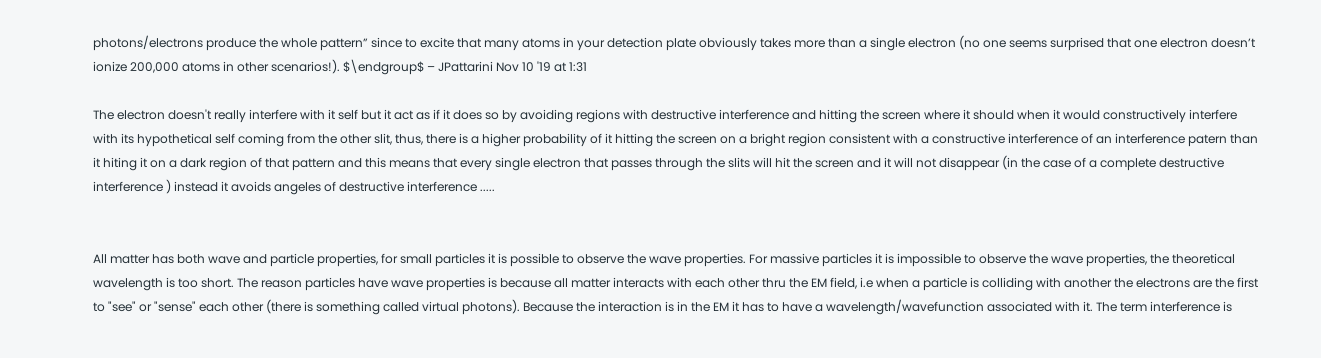photons/electrons produce the whole pattern” since to excite that many atoms in your detection plate obviously takes more than a single electron (no one seems surprised that one electron doesn’t ionize 200,000 atoms in other scenarios!). $\endgroup$ – JPattarini Nov 10 '19 at 1:31

The electron doesn't really interfere with it self but it act as if it does so by avoiding regions with destructive interference and hitting the screen where it should when it would constructively interfere with its hypothetical self coming from the other slit, thus, there is a higher probability of it hitting the screen on a bright region consistent with a constructive interference of an interference patern than it hiting it on a dark region of that pattern and this means that every single electron that passes through the slits will hit the screen and it will not disappear (in the case of a complete destructive interference ) instead it avoids angeles of destructive interference .....


All matter has both wave and particle properties, for small particles it is possible to observe the wave properties. For massive particles it is impossible to observe the wave properties, the theoretical wavelength is too short. The reason particles have wave properties is because all matter interacts with each other thru the EM field, i.e when a particle is colliding with another the electrons are the first to "see" or "sense" each other (there is something called virtual photons). Because the interaction is in the EM it has to have a wavelength/wavefunction associated with it. The term interference is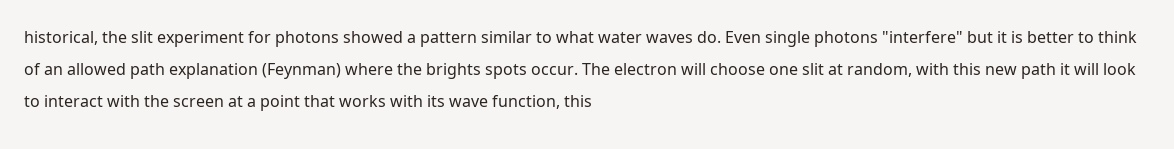historical, the slit experiment for photons showed a pattern similar to what water waves do. Even single photons "interfere" but it is better to think of an allowed path explanation (Feynman) where the brights spots occur. The electron will choose one slit at random, with this new path it will look to interact with the screen at a point that works with its wave function, this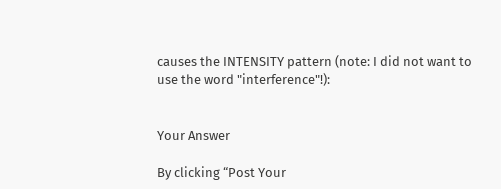causes the INTENSITY pattern (note: I did not want to use the word "interference"!):


Your Answer

By clicking “Post Your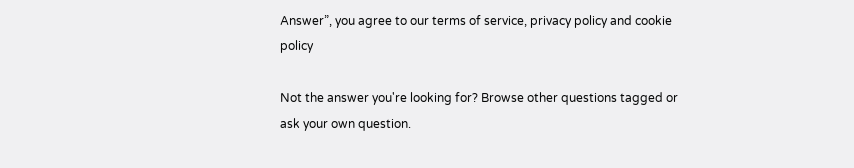Answer”, you agree to our terms of service, privacy policy and cookie policy

Not the answer you're looking for? Browse other questions tagged or ask your own question.